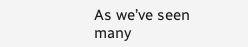As we’ve seen many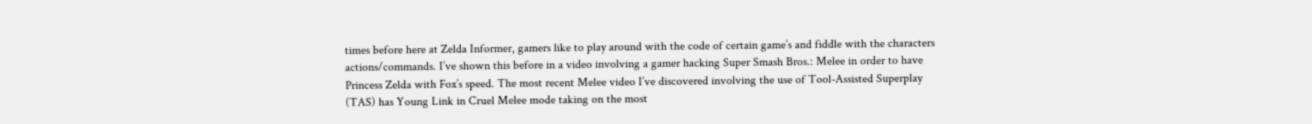times before here at Zelda Informer, gamers like to play around with the code of certain game’s and fiddle with the characters actions/commands. I’ve shown this before in a video involving a gamer hacking Super Smash Bros.: Melee in order to have Princess Zelda with Fox’s speed. The most recent Melee video I’ve discovered involving the use of Tool-Assisted Superplay (TAS) has Young Link in Cruel Melee mode taking on the most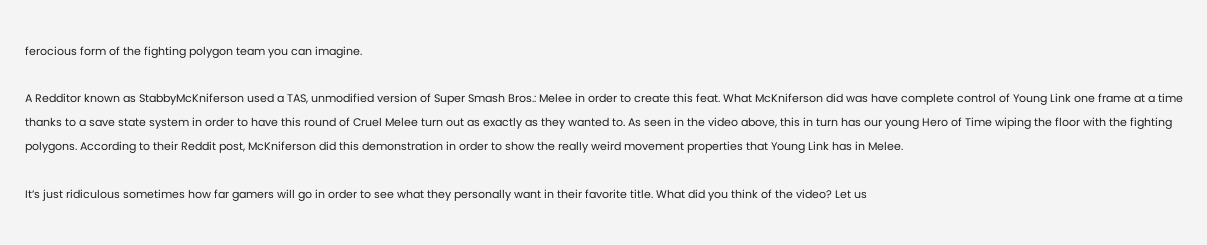ferocious form of the fighting polygon team you can imagine.

A Redditor known as StabbyMcKniferson used a TAS, unmodified version of Super Smash Bros.: Melee in order to create this feat. What McKniferson did was have complete control of Young Link one frame at a time thanks to a save state system in order to have this round of Cruel Melee turn out as exactly as they wanted to. As seen in the video above, this in turn has our young Hero of Time wiping the floor with the fighting polygons. According to their Reddit post, McKniferson did this demonstration in order to show the really weird movement properties that Young Link has in Melee.

It’s just ridiculous sometimes how far gamers will go in order to see what they personally want in their favorite title. What did you think of the video? Let us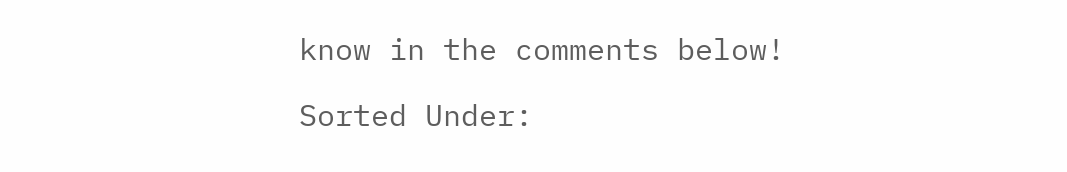know in the comments below!

Sorted Under: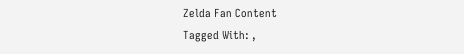Zelda Fan Content
Tagged With: ,